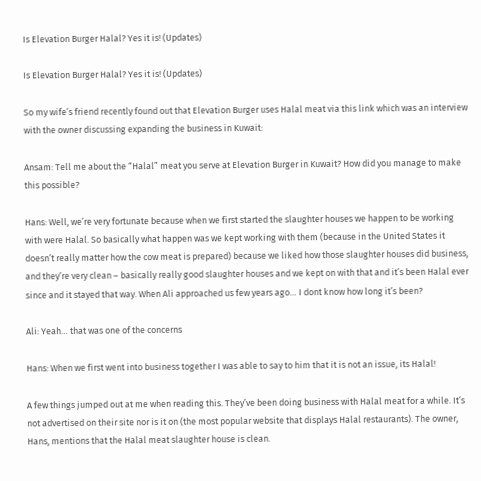Is Elevation Burger Halal? Yes it is! (Updates)

Is Elevation Burger Halal? Yes it is! (Updates)

So my wife’s friend recently found out that Elevation Burger uses Halal meat via this link which was an interview with the owner discussing expanding the business in Kuwait:

Ansam: Tell me about the “Halal” meat you serve at Elevation Burger in Kuwait? How did you manage to make this possible?

Hans: Well, we’re very fortunate because when we first started the slaughter houses we happen to be working with were Halal. So basically what happen was we kept working with them (because in the United States it doesn’t really matter how the cow meat is prepared) because we liked how those slaughter houses did business, and they’re very clean – basically really good slaughter houses and we kept on with that and it’s been Halal ever since and it stayed that way. When Ali approached us few years ago… I dont know how long it’s been?

Ali: Yeah… that was one of the concerns

Hans: When we first went into business together I was able to say to him that it is not an issue, its Halal!

A few things jumped out at me when reading this. They’ve been doing business with Halal meat for a while. It’s not advertised on their site nor is it on (the most popular website that displays Halal restaurants). The owner, Hans, mentions that the Halal meat slaughter house is clean.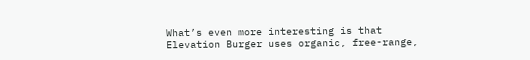What’s even more interesting is that Elevation Burger uses organic, free-range,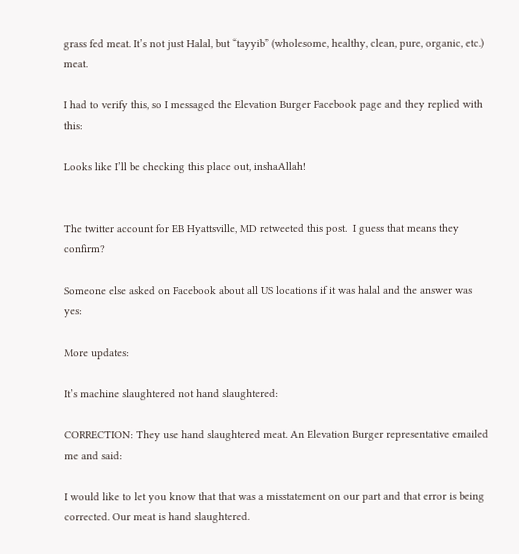grass fed meat. It’s not just Halal, but “tayyib” (wholesome, healthy, clean, pure, organic, etc.) meat.

I had to verify this, so I messaged the Elevation Burger Facebook page and they replied with this:

Looks like I’ll be checking this place out, inshaAllah!


The twitter account for EB Hyattsville, MD retweeted this post.  I guess that means they confirm?

Someone else asked on Facebook about all US locations if it was halal and the answer was yes:

More updates:

It’s machine slaughtered not hand slaughtered:

CORRECTION: They use hand slaughtered meat. An Elevation Burger representative emailed me and said:

I would like to let you know that that was a misstatement on our part and that error is being corrected. Our meat is hand slaughtered.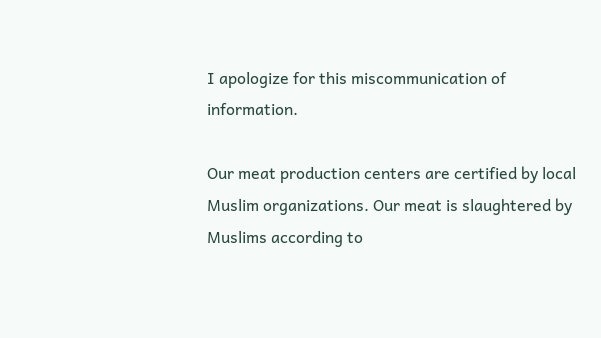I apologize for this miscommunication of information.

Our meat production centers are certified by local Muslim organizations. Our meat is slaughtered by Muslims according to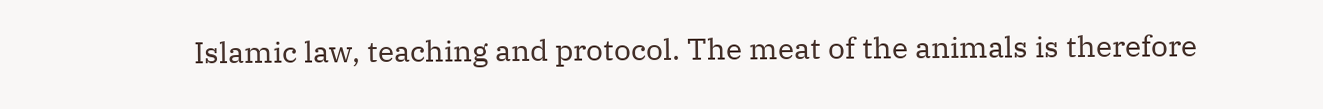Islamic law, teaching and protocol. The meat of the animals is therefore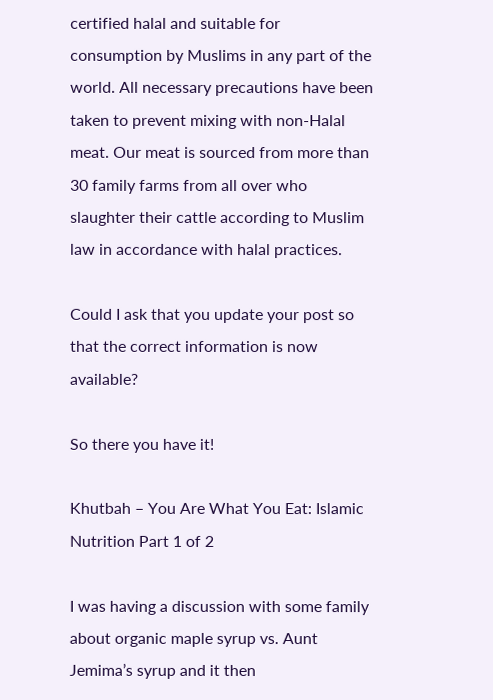certified halal and suitable for consumption by Muslims in any part of the world. All necessary precautions have been taken to prevent mixing with non-Halal meat. Our meat is sourced from more than 30 family farms from all over who slaughter their cattle according to Muslim law in accordance with halal practices.

Could I ask that you update your post so that the correct information is now available?

So there you have it!

Khutbah – You Are What You Eat: Islamic Nutrition Part 1 of 2

I was having a discussion with some family about organic maple syrup vs. Aunt Jemima’s syrup and it then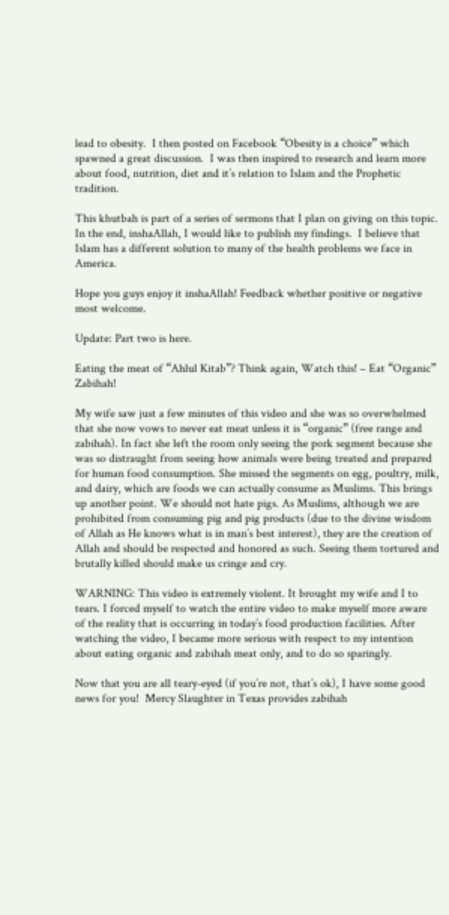lead to obesity.  I then posted on Facebook “Obesity is a choice” which spawned a great discussion.  I was then inspired to research and learn more about food, nutrition, diet and it’s relation to Islam and the Prophetic tradition.

This khutbah is part of a series of sermons that I plan on giving on this topic.  In the end, inshaAllah, I would like to publish my findings.  I believe that Islam has a different solution to many of the health problems we face in America.

Hope you guys enjoy it inshaAllah! Feedback whether positive or negative most welcome.

Update: Part two is here.

Eating the meat of “Ahlul Kitab”? Think again, Watch this! – Eat “Organic” Zabihah!

My wife saw just a few minutes of this video and she was so overwhelmed that she now vows to never eat meat unless it is “organic” (free range and zabihah). In fact she left the room only seeing the pork segment because she was so distraught from seeing how animals were being treated and prepared for human food consumption. She missed the segments on egg, poultry, milk, and dairy, which are foods we can actually consume as Muslims. This brings up another point. We should not hate pigs. As Muslims, although we are prohibited from consuming pig and pig products (due to the divine wisdom of Allah as He knows what is in man’s best interest), they are the creation of Allah and should be respected and honored as such. Seeing them tortured and brutally killed should make us cringe and cry.

WARNING: This video is extremely violent. It brought my wife and I to tears. I forced myself to watch the entire video to make myself more aware of the reality that is occurring in today’s food production facilities. After watching the video, I became more serious with respect to my intention about eating organic and zabihah meat only, and to do so sparingly.

Now that you are all teary-eyed (if you’re not, that’s ok), I have some good news for you!  Mercy Slaughter in Texas provides zabihah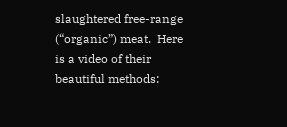slaughtered free-range (“organic”) meat.  Here is a video of their beautiful methods: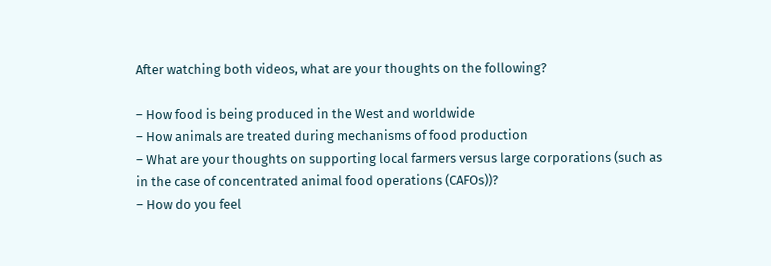After watching both videos, what are your thoughts on the following?

– How food is being produced in the West and worldwide
– How animals are treated during mechanisms of food production
– What are your thoughts on supporting local farmers versus large corporations (such as in the case of concentrated animal food operations (CAFOs))?
– How do you feel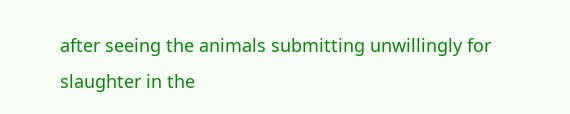after seeing the animals submitting unwillingly for slaughter in the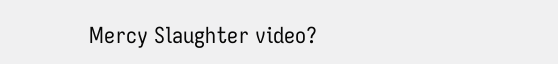Mercy Slaughter video?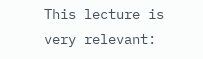This lecture is very relevant: